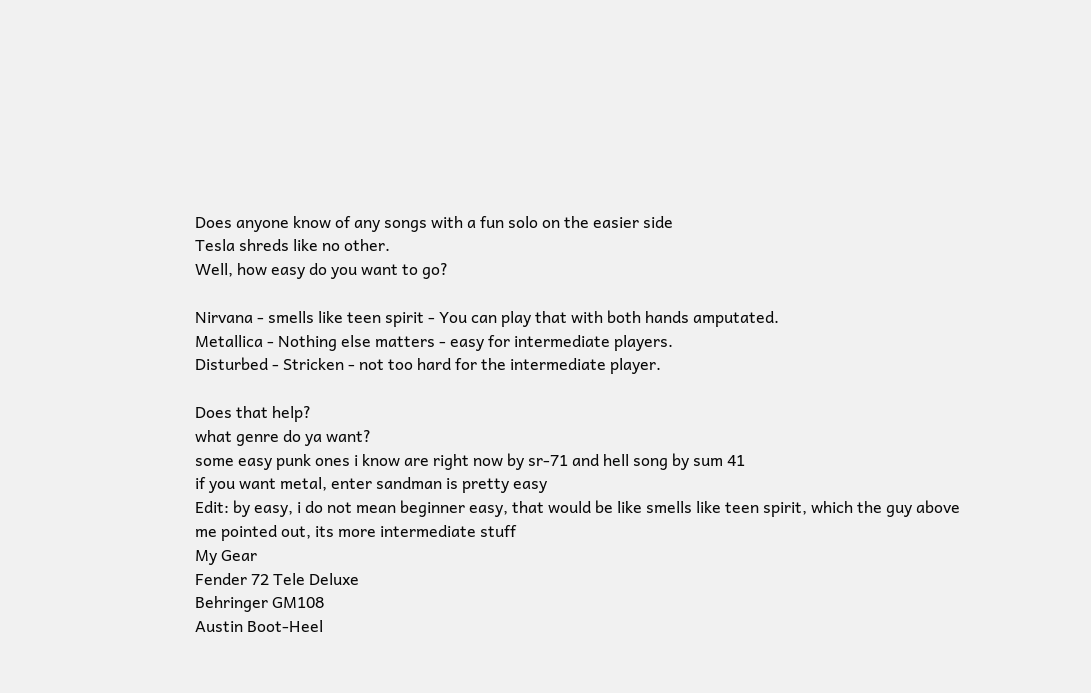Does anyone know of any songs with a fun solo on the easier side
Tesla shreds like no other.
Well, how easy do you want to go?

Nirvana - smells like teen spirit - You can play that with both hands amputated.
Metallica - Nothing else matters - easy for intermediate players.
Disturbed - Stricken - not too hard for the intermediate player.

Does that help?
what genre do ya want?
some easy punk ones i know are right now by sr-71 and hell song by sum 41
if you want metal, enter sandman is pretty easy
Edit: by easy, i do not mean beginner easy, that would be like smells like teen spirit, which the guy above me pointed out, its more intermediate stuff
My Gear
Fender 72 Tele Deluxe
Behringer GM108
Austin Boot-Heel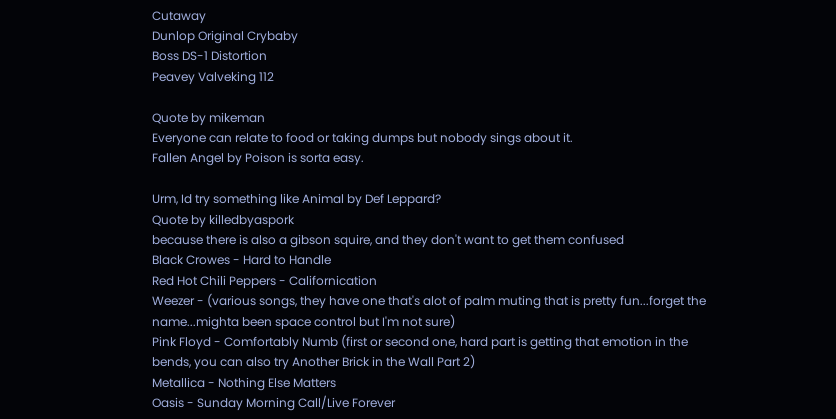Cutaway
Dunlop Original Crybaby
Boss DS-1 Distortion
Peavey Valveking 112

Quote by mikeman
Everyone can relate to food or taking dumps but nobody sings about it.
Fallen Angel by Poison is sorta easy.

Urm, Id try something like Animal by Def Leppard?
Quote by killedbyaspork
because there is also a gibson squire, and they don't want to get them confused
Black Crowes - Hard to Handle
Red Hot Chili Peppers - Californication
Weezer - (various songs, they have one that's alot of palm muting that is pretty fun...forget the name...mighta been space control but I'm not sure)
Pink Floyd - Comfortably Numb (first or second one, hard part is getting that emotion in the bends, you can also try Another Brick in the Wall Part 2)
Metallica - Nothing Else Matters
Oasis - Sunday Morning Call/Live Forever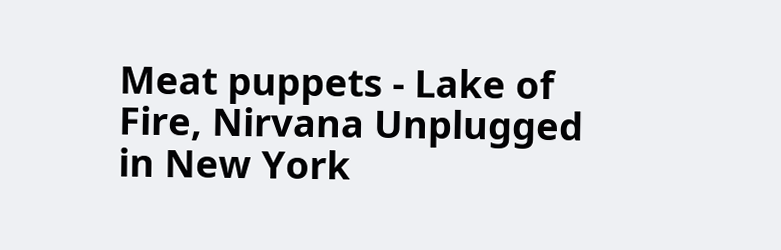Meat puppets - Lake of Fire, Nirvana Unplugged in New York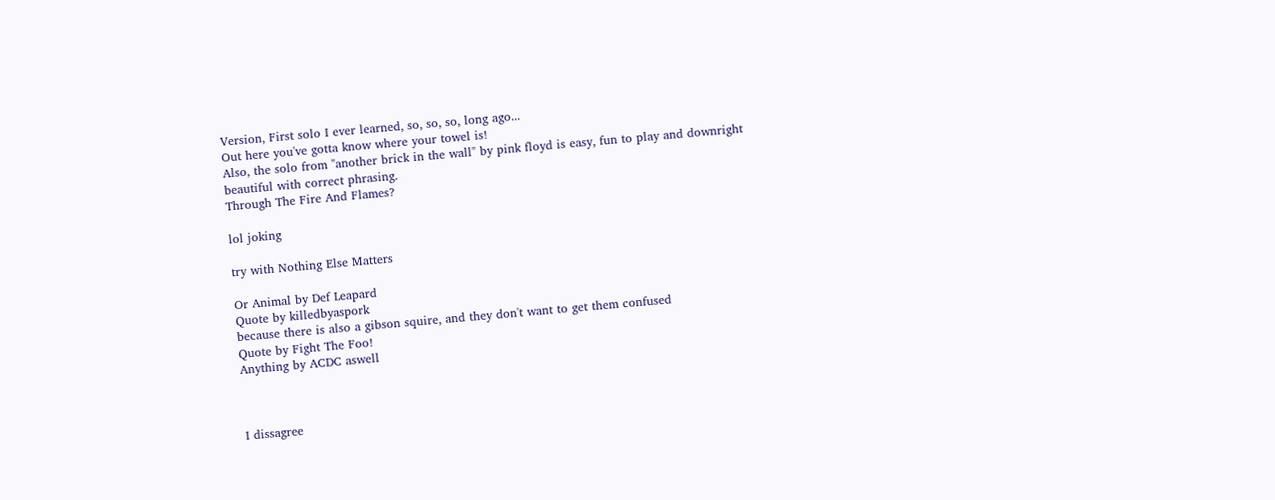Version, First solo I ever learned, so, so, so, long ago...
Out here you've gotta know where your towel is!
Also, the solo from "another brick in the wall" by pink floyd is easy, fun to play and downright beautiful with correct phrasing.
Through The Fire And Flames?

lol joking

try with Nothing Else Matters

Or Animal by Def Leapard
Quote by killedbyaspork
because there is also a gibson squire, and they don't want to get them confused
Quote by Fight The Foo!
Anything by ACDC aswell



I dissagree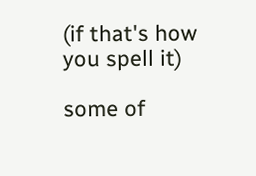(if that's how you spell it)

some of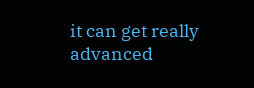it can get really advanced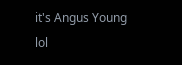it's Angus Young lol